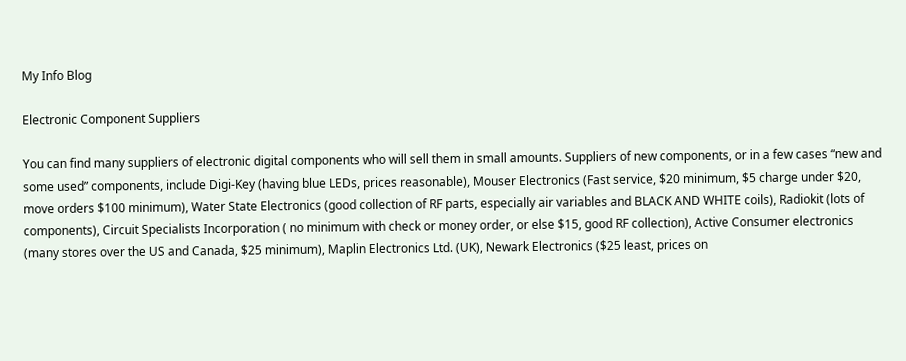My Info Blog

Electronic Component Suppliers

You can find many suppliers of electronic digital components who will sell them in small amounts. Suppliers of new components, or in a few cases “new and some used” components, include Digi-Key (having blue LEDs, prices reasonable), Mouser Electronics (Fast service, $20 minimum, $5 charge under $20, move orders $100 minimum), Water State Electronics (good collection of RF parts, especially air variables and BLACK AND WHITE coils), Radiokit (lots of components), Circuit Specialists Incorporation ( no minimum with check or money order, or else $15, good RF collection), Active Consumer electronics (many stores over the US and Canada, $25 minimum), Maplin Electronics Ltd. (UK), Newark Electronics ($25 least, prices on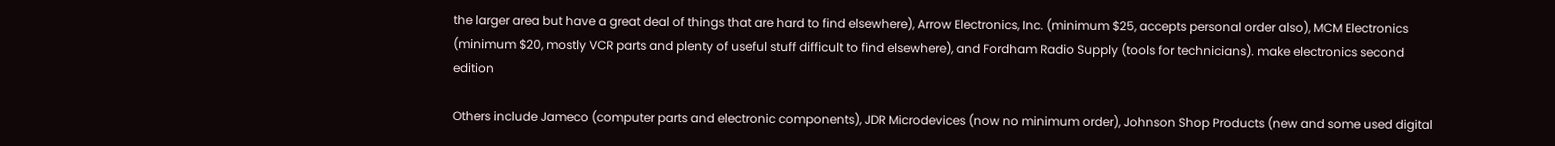the larger area but have a great deal of things that are hard to find elsewhere), Arrow Electronics, Inc. (minimum $25, accepts personal order also), MCM Electronics (minimum $20, mostly VCR parts and plenty of useful stuff difficult to find elsewhere), and Fordham Radio Supply (tools for technicians). make electronics second edition

Others include Jameco (computer parts and electronic components), JDR Microdevices (now no minimum order), Johnson Shop Products (new and some used digital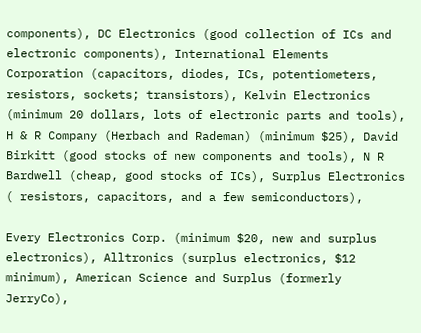components), DC Electronics (good collection of ICs and electronic components), International Elements Corporation (capacitors, diodes, ICs, potentiometers, resistors, sockets; transistors), Kelvin Electronics (minimum 20 dollars, lots of electronic parts and tools), H & R Company (Herbach and Rademan) (minimum $25), David Birkitt (good stocks of new components and tools), N R Bardwell (cheap, good stocks of ICs), Surplus Electronics ( resistors, capacitors, and a few semiconductors),

Every Electronics Corp. (minimum $20, new and surplus electronics), Alltronics (surplus electronics, $12 minimum), American Science and Surplus (formerly JerryCo),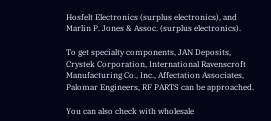Hosfelt Electronics (surplus electronics), and Marlin P. Jones & Assoc. (surplus electronics).

To get specialty components, JAN Deposits, Crystek Corporation, International Ravenscroft Manufacturing Co., Inc., Affectation Associates, Palomar Engineers, RF PARTS can be approached.

You can also check with wholesale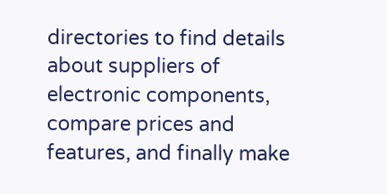directories to find details about suppliers of electronic components, compare prices and features, and finally make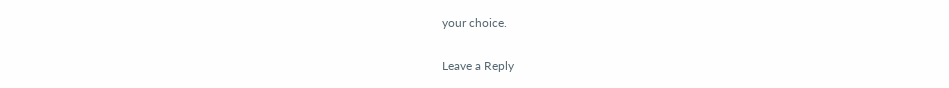your choice.

Leave a Reply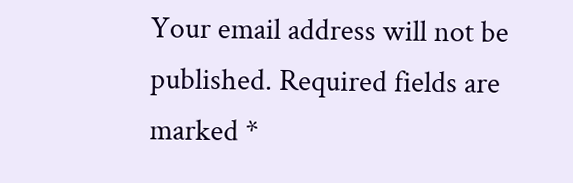Your email address will not be published. Required fields are marked *